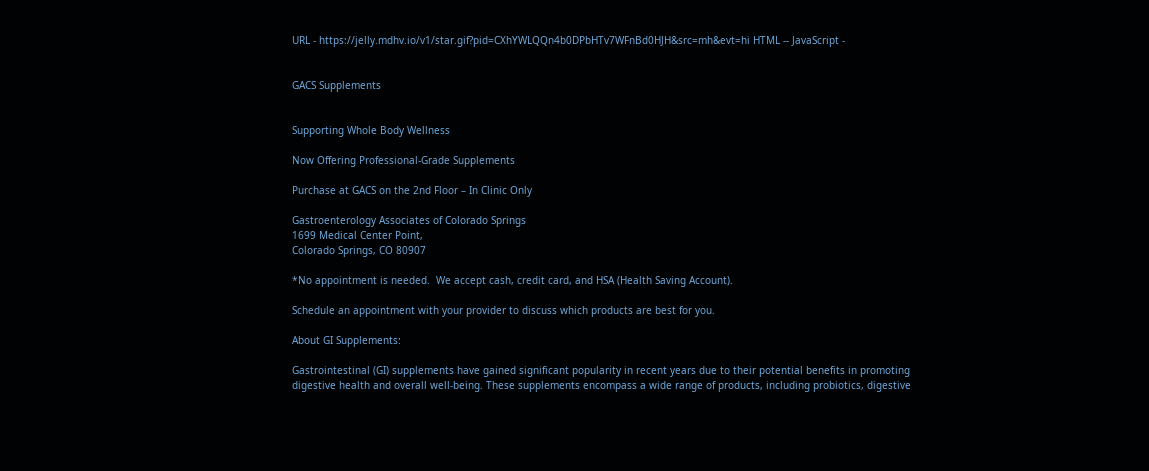URL - https://jelly.mdhv.io/v1/star.gif?pid=CXhYWLQQn4b0DPbHTv7WFnBd0HJH&src=mh&evt=hi HTML -- JavaScript -


GACS Supplements


Supporting Whole Body Wellness

Now Offering Professional-Grade Supplements

Purchase at GACS on the 2nd Floor – In Clinic Only

Gastroenterology Associates of Colorado Springs
1699 Medical Center Point,
Colorado Springs, CO 80907

*No appointment is needed.  We accept cash, credit card, and HSA (Health Saving Account).

Schedule an appointment with your provider to discuss which products are best for you.

About GI Supplements:

Gastrointestinal (GI) supplements have gained significant popularity in recent years due to their potential benefits in promoting digestive health and overall well-being. These supplements encompass a wide range of products, including probiotics, digestive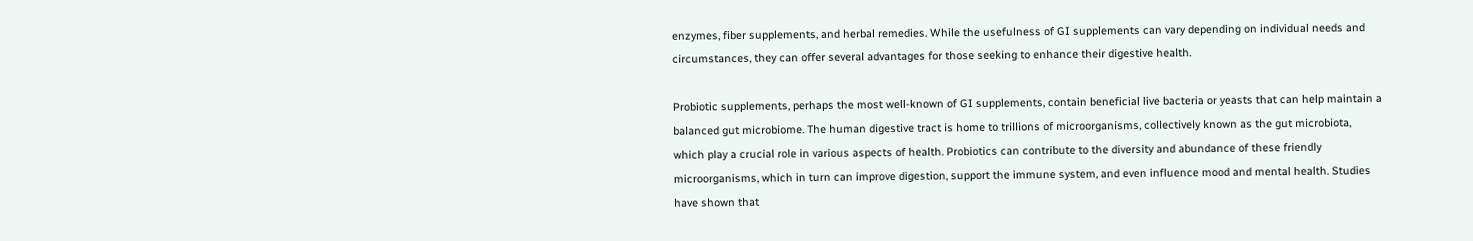enzymes, fiber supplements, and herbal remedies. While the usefulness of GI supplements can vary depending on individual needs and circumstances, they can offer several advantages for those seeking to enhance their digestive health.

Probiotic supplements, perhaps the most well-known of GI supplements, contain beneficial live bacteria or yeasts that can help maintain a balanced gut microbiome. The human digestive tract is home to trillions of microorganisms, collectively known as the gut microbiota, which play a crucial role in various aspects of health. Probiotics can contribute to the diversity and abundance of these friendly microorganisms, which in turn can improve digestion, support the immune system, and even influence mood and mental health. Studies have shown that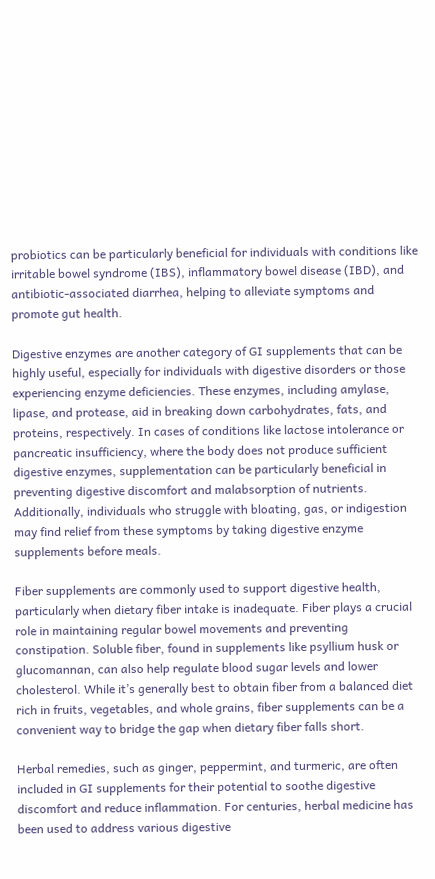probiotics can be particularly beneficial for individuals with conditions like irritable bowel syndrome (IBS), inflammatory bowel disease (IBD), and antibiotic-associated diarrhea, helping to alleviate symptoms and promote gut health.

Digestive enzymes are another category of GI supplements that can be highly useful, especially for individuals with digestive disorders or those experiencing enzyme deficiencies. These enzymes, including amylase, lipase, and protease, aid in breaking down carbohydrates, fats, and proteins, respectively. In cases of conditions like lactose intolerance or pancreatic insufficiency, where the body does not produce sufficient digestive enzymes, supplementation can be particularly beneficial in preventing digestive discomfort and malabsorption of nutrients. Additionally, individuals who struggle with bloating, gas, or indigestion may find relief from these symptoms by taking digestive enzyme supplements before meals.

Fiber supplements are commonly used to support digestive health, particularly when dietary fiber intake is inadequate. Fiber plays a crucial role in maintaining regular bowel movements and preventing constipation. Soluble fiber, found in supplements like psyllium husk or glucomannan, can also help regulate blood sugar levels and lower cholesterol. While it’s generally best to obtain fiber from a balanced diet rich in fruits, vegetables, and whole grains, fiber supplements can be a convenient way to bridge the gap when dietary fiber falls short.

Herbal remedies, such as ginger, peppermint, and turmeric, are often included in GI supplements for their potential to soothe digestive discomfort and reduce inflammation. For centuries, herbal medicine has been used to address various digestive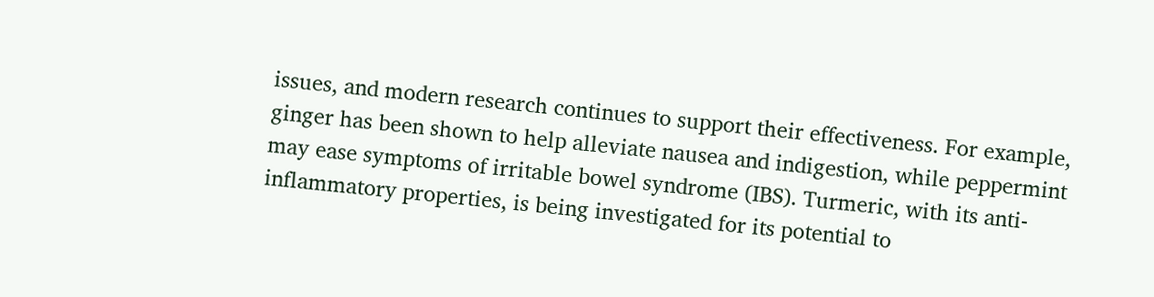issues, and modern research continues to support their effectiveness. For example, ginger has been shown to help alleviate nausea and indigestion, while peppermint may ease symptoms of irritable bowel syndrome (IBS). Turmeric, with its anti-inflammatory properties, is being investigated for its potential to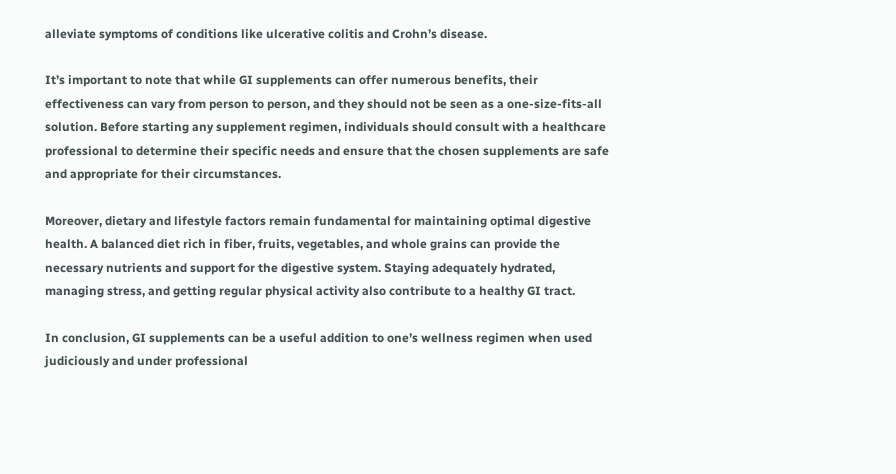alleviate symptoms of conditions like ulcerative colitis and Crohn’s disease.

It’s important to note that while GI supplements can offer numerous benefits, their effectiveness can vary from person to person, and they should not be seen as a one-size-fits-all solution. Before starting any supplement regimen, individuals should consult with a healthcare professional to determine their specific needs and ensure that the chosen supplements are safe and appropriate for their circumstances.

Moreover, dietary and lifestyle factors remain fundamental for maintaining optimal digestive health. A balanced diet rich in fiber, fruits, vegetables, and whole grains can provide the necessary nutrients and support for the digestive system. Staying adequately hydrated, managing stress, and getting regular physical activity also contribute to a healthy GI tract.

In conclusion, GI supplements can be a useful addition to one’s wellness regimen when used judiciously and under professional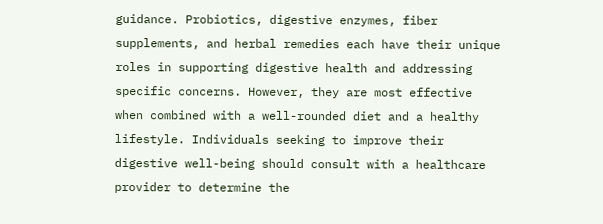guidance. Probiotics, digestive enzymes, fiber supplements, and herbal remedies each have their unique roles in supporting digestive health and addressing specific concerns. However, they are most effective when combined with a well-rounded diet and a healthy lifestyle. Individuals seeking to improve their digestive well-being should consult with a healthcare provider to determine the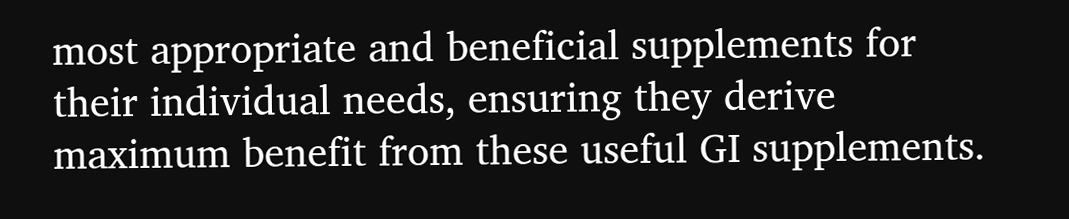most appropriate and beneficial supplements for their individual needs, ensuring they derive maximum benefit from these useful GI supplements.